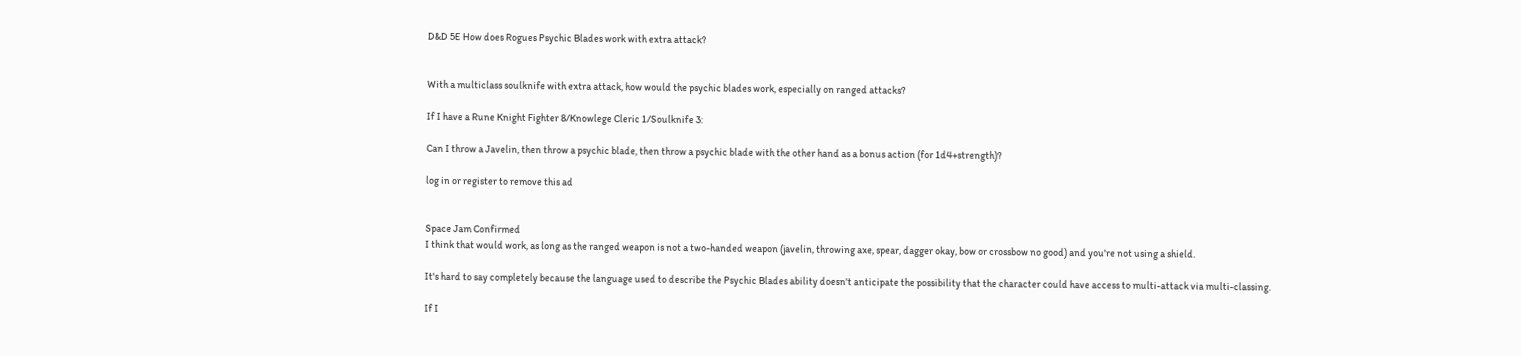D&D 5E How does Rogues Psychic Blades work with extra attack?


With a multiclass soulknife with extra attack, how would the psychic blades work, especially on ranged attacks?

If I have a Rune Knight Fighter 8/Knowlege Cleric 1/Soulknife 3:

Can I throw a Javelin, then throw a psychic blade, then throw a psychic blade with the other hand as a bonus action (for 1d4+strength)?

log in or register to remove this ad


Space Jam Confirmed
I think that would work, as long as the ranged weapon is not a two-handed weapon (javelin, throwing axe, spear, dagger okay, bow or crossbow no good) and you're not using a shield.

It's hard to say completely because the language used to describe the Psychic Blades ability doesn't anticipate the possibility that the character could have access to multi-attack via multi-classing.

If I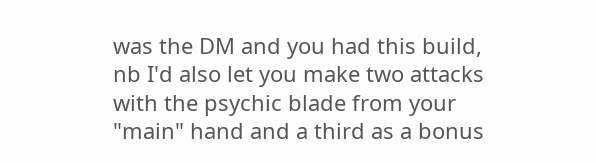was the DM and you had this build, nb I'd also let you make two attacks with the psychic blade from your "main" hand and a third as a bonus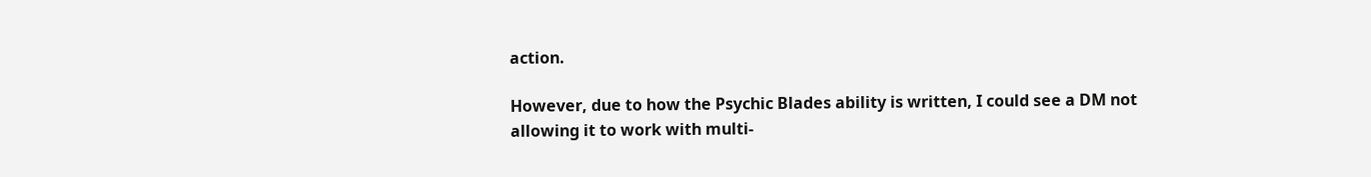action.

However, due to how the Psychic Blades ability is written, I could see a DM not allowing it to work with multi-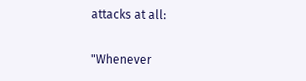attacks at all:

"Whenever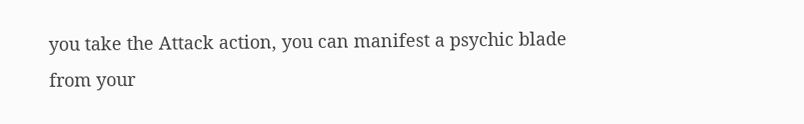you take the Attack action, you can manifest a psychic blade from your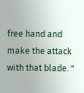free hand and make the attack with that blade. "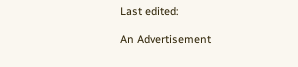Last edited:

An Advertisement